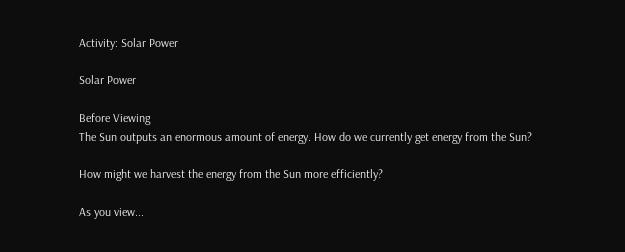Activity: Solar Power

Solar Power

Before Viewing
The Sun outputs an enormous amount of energy. How do we currently get energy from the Sun?

How might we harvest the energy from the Sun more efficiently?

As you view...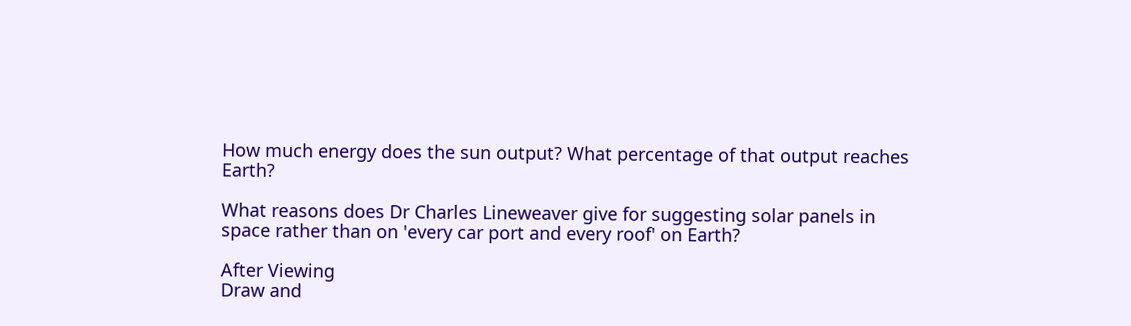How much energy does the sun output? What percentage of that output reaches Earth?

What reasons does Dr Charles Lineweaver give for suggesting solar panels in space rather than on 'every car port and every roof' on Earth?

After Viewing
Draw and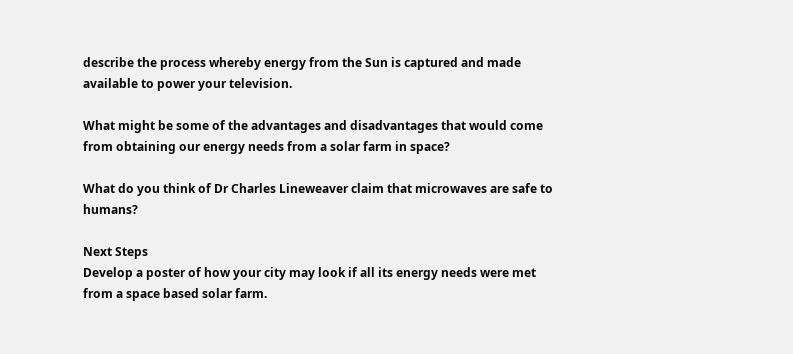describe the process whereby energy from the Sun is captured and made available to power your television.

What might be some of the advantages and disadvantages that would come from obtaining our energy needs from a solar farm in space?

What do you think of Dr Charles Lineweaver claim that microwaves are safe to humans?

Next Steps
Develop a poster of how your city may look if all its energy needs were met from a space based solar farm.